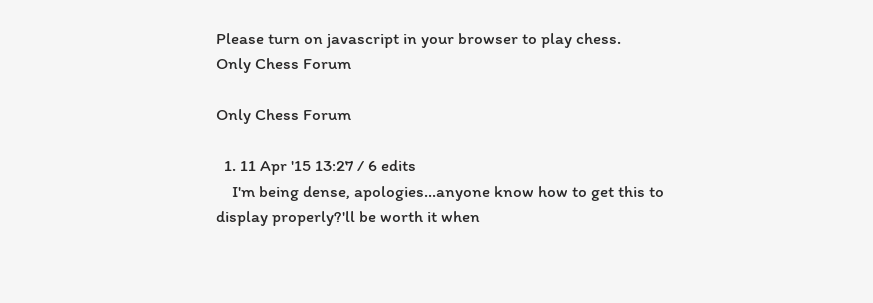Please turn on javascript in your browser to play chess.
Only Chess Forum

Only Chess Forum

  1. 11 Apr '15 13:27 / 6 edits
    I'm being dense, apologies...anyone know how to get this to display properly?'ll be worth it when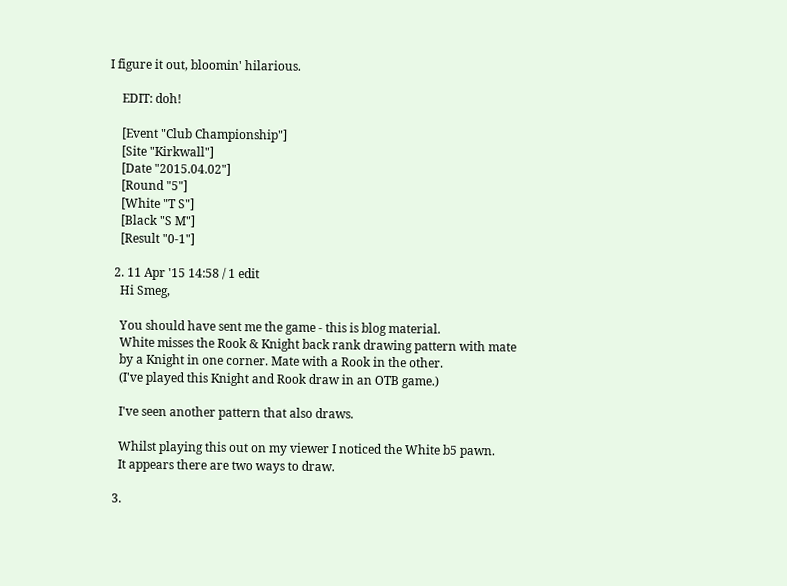I figure it out, bloomin' hilarious.

    EDIT: doh!

    [Event "Club Championship"]
    [Site "Kirkwall"]
    [Date "2015.04.02"]
    [Round "5"]
    [White "T S"]
    [Black "S M"]
    [Result "0-1"]

  2. 11 Apr '15 14:58 / 1 edit
    Hi Smeg,

    You should have sent me the game - this is blog material.
    White misses the Rook & Knight back rank drawing pattern with mate
    by a Knight in one corner. Mate with a Rook in the other.
    (I've played this Knight and Rook draw in an OTB game.)

    I've seen another pattern that also draws.

    Whilst playing this out on my viewer I noticed the White b5 pawn.
    It appears there are two ways to draw.

  3.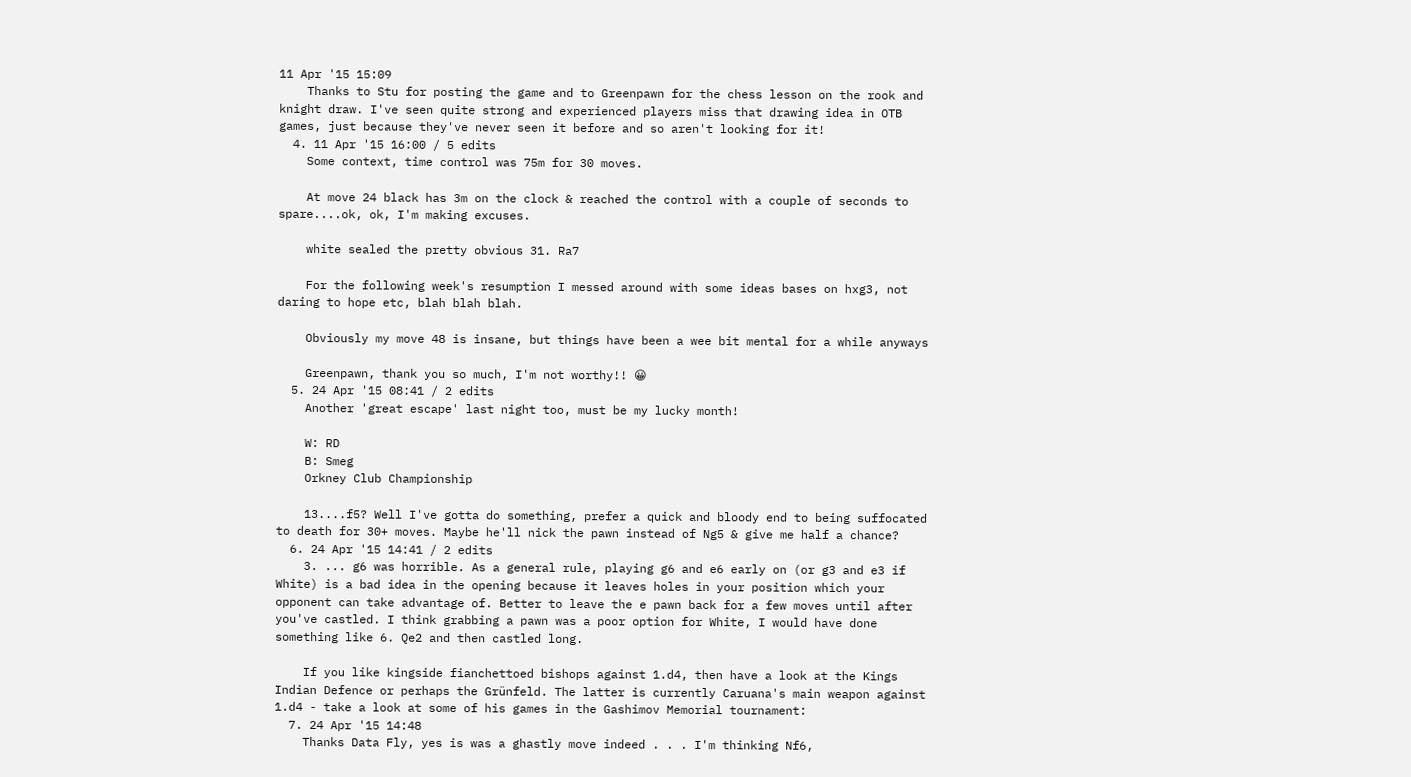11 Apr '15 15:09
    Thanks to Stu for posting the game and to Greenpawn for the chess lesson on the rook and knight draw. I've seen quite strong and experienced players miss that drawing idea in OTB games, just because they've never seen it before and so aren't looking for it!
  4. 11 Apr '15 16:00 / 5 edits
    Some context, time control was 75m for 30 moves.

    At move 24 black has 3m on the clock & reached the control with a couple of seconds to spare....ok, ok, I'm making excuses.

    white sealed the pretty obvious 31. Ra7

    For the following week's resumption I messed around with some ideas bases on hxg3, not daring to hope etc, blah blah blah.

    Obviously my move 48 is insane, but things have been a wee bit mental for a while anyways

    Greenpawn, thank you so much, I'm not worthy!! 😀
  5. 24 Apr '15 08:41 / 2 edits
    Another 'great escape' last night too, must be my lucky month!

    W: RD
    B: Smeg
    Orkney Club Championship

    13....f5? Well I've gotta do something, prefer a quick and bloody end to being suffocated to death for 30+ moves. Maybe he'll nick the pawn instead of Ng5 & give me half a chance?
  6. 24 Apr '15 14:41 / 2 edits
    3. ... g6 was horrible. As a general rule, playing g6 and e6 early on (or g3 and e3 if White) is a bad idea in the opening because it leaves holes in your position which your opponent can take advantage of. Better to leave the e pawn back for a few moves until after you've castled. I think grabbing a pawn was a poor option for White, I would have done something like 6. Qe2 and then castled long.

    If you like kingside fianchettoed bishops against 1.d4, then have a look at the Kings Indian Defence or perhaps the Grünfeld. The latter is currently Caruana's main weapon against 1.d4 - take a look at some of his games in the Gashimov Memorial tournament:
  7. 24 Apr '15 14:48
    Thanks Data Fly, yes is was a ghastly move indeed . . . I'm thinking Nf6,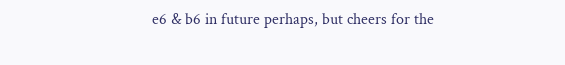e6 & b6 in future perhaps, but cheers for the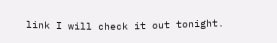link I will check it out tonight.